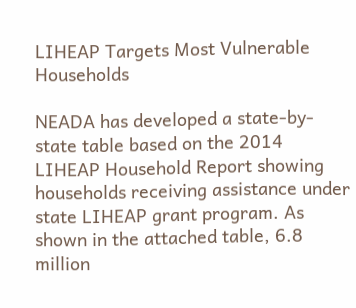LIHEAP Targets Most Vulnerable Households

NEADA has developed a state-by-state table based on the 2014 LIHEAP Household Report showing households receiving assistance under state LIHEAP grant program. As shown in the attached table, 6.8 million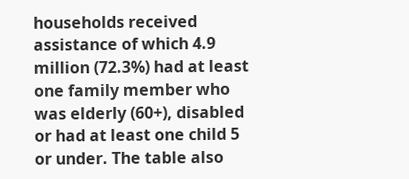households received assistance of which 4.9 million (72.3%) had at least one family member who was elderly (60+), disabled or had at least one child 5 or under. The table also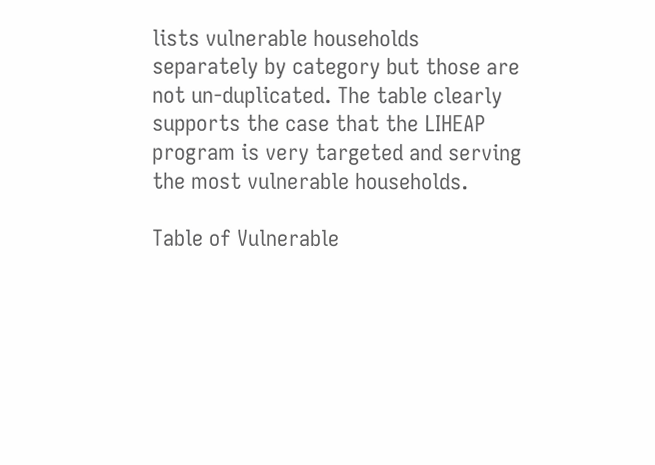lists vulnerable households separately by category but those are not un-duplicated. The table clearly supports the case that the LIHEAP program is very targeted and serving the most vulnerable households.

Table of Vulnerable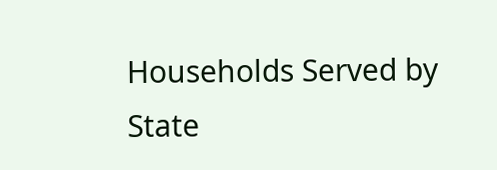Households Served by State